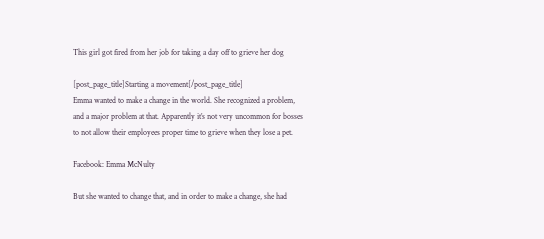This girl got fired from her job for taking a day off to grieve her dog

[post_page_title]Starting a movement[/post_page_title]
Emma wanted to make a change in the world. She recognized a problem, and a major problem at that. Apparently it’s not very uncommon for bosses to not allow their employees proper time to grieve when they lose a pet.

Facebook: Emma McNulty

But she wanted to change that, and in order to make a change, she had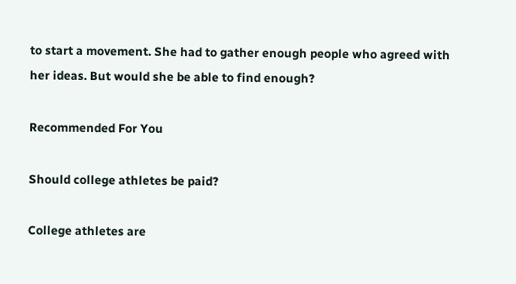to start a movement. She had to gather enough people who agreed with her ideas. But would she be able to find enough?

Recommended For You

Should college athletes be paid?

College athletes are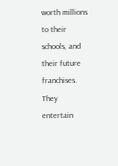worth millions to their schools, and their future franchises. They entertain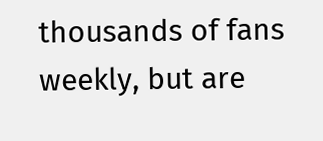thousands of fans weekly, but are